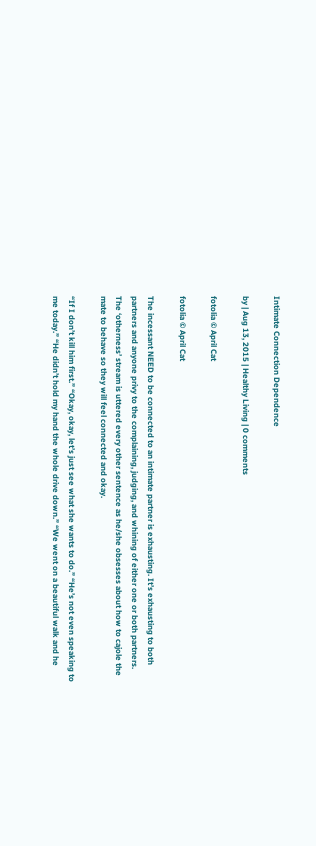Intimate Connection Dependence

by | Aug 13, 2015 | Healthy Living | 0 comments

fotolia © April Cat

fotolia © April Cat

The incessant NEED to be connected to an intimate partner is exhausting. It’s exhausting to both partners and anyone privy to the complaining, judging, and whining of either one or both partners. The ‘otherness’ stream is uttered every other sentence as he/she obsesses about how to cajole the mate to behave so they will feel connected and okay.

“If I don’t kill him first.” “Okay, okay, let’s just see what she wants to do.” “He’s not even speaking to me today.” “He didn’t hold my hand the whole drive down.” “We went on a beautiful walk and he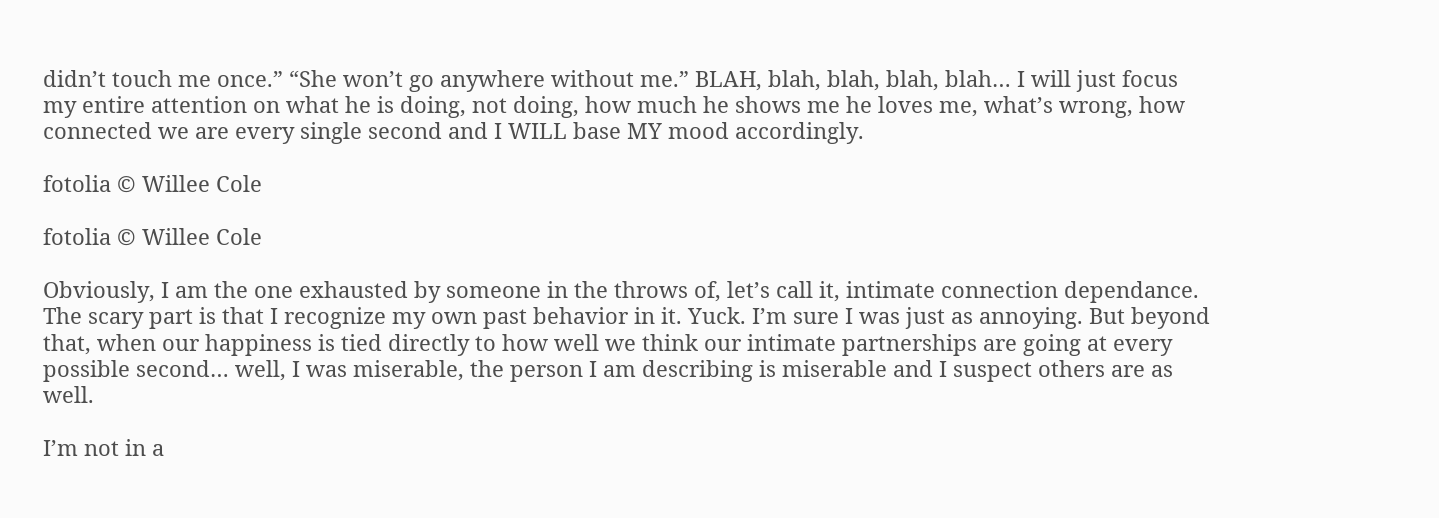didn’t touch me once.” “She won’t go anywhere without me.” BLAH, blah, blah, blah, blah… I will just focus my entire attention on what he is doing, not doing, how much he shows me he loves me, what’s wrong, how connected we are every single second and I WILL base MY mood accordingly.

fotolia © Willee Cole

fotolia © Willee Cole

Obviously, I am the one exhausted by someone in the throws of, let’s call it, intimate connection dependance. The scary part is that I recognize my own past behavior in it. Yuck. I’m sure I was just as annoying. But beyond that, when our happiness is tied directly to how well we think our intimate partnerships are going at every possible second… well, I was miserable, the person I am describing is miserable and I suspect others are as well.

I’m not in a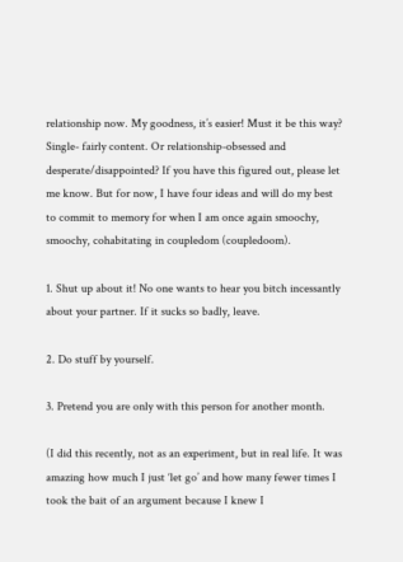relationship now. My goodness, it’s easier! Must it be this way? Single- fairly content. Or relationship-obsessed and desperate/disappointed? If you have this figured out, please let me know. But for now, I have four ideas and will do my best to commit to memory for when I am once again smoochy, smoochy, cohabitating in coupledom (coupledoom).

1. Shut up about it! No one wants to hear you bitch incessantly about your partner. If it sucks so badly, leave.

2. Do stuff by yourself.

3. Pretend you are only with this person for another month.

(I did this recently, not as an experiment, but in real life. It was amazing how much I just ‘let go’ and how many fewer times I took the bait of an argument because I knew I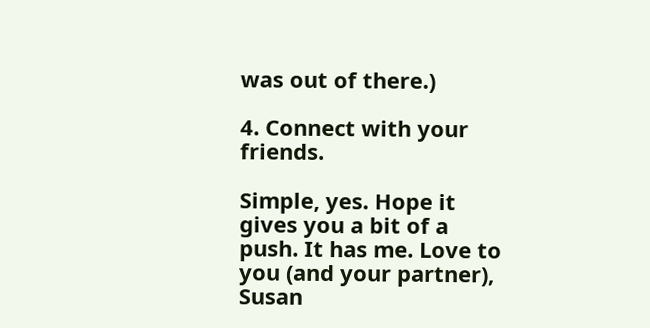was out of there.)

4. Connect with your friends.

Simple, yes. Hope it gives you a bit of a push. It has me. Love to you (and your partner), Susan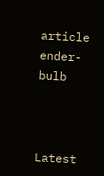article ender-bulb



Latest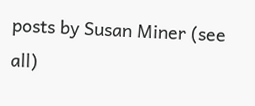posts by Susan Miner (see all)